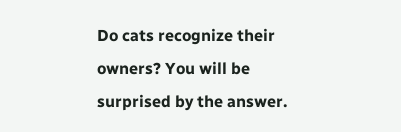Do cats recognize their owners? You will be surprised by the answer.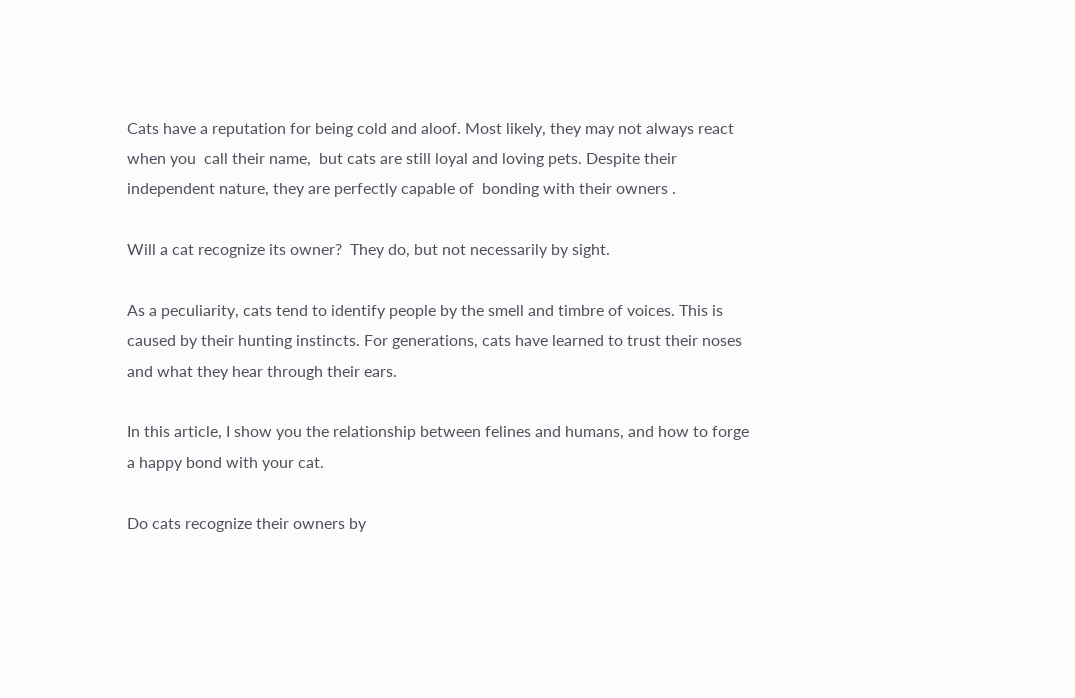Cats have a reputation for being cold and aloof. Most likely, they may not always react when you  call their name,  but cats are still loyal and loving pets. Despite their independent nature, they are perfectly capable of  bonding with their owners .

Will a cat recognize its owner?  They do, but not necessarily by sight.

As a peculiarity, cats tend to identify people by the smell and timbre of voices. This is caused by their hunting instincts. For generations, cats have learned to trust their noses and what they hear through their ears.

In this article, I show you the relationship between felines and humans, and how to forge a happy bond with your cat.

Do cats recognize their owners by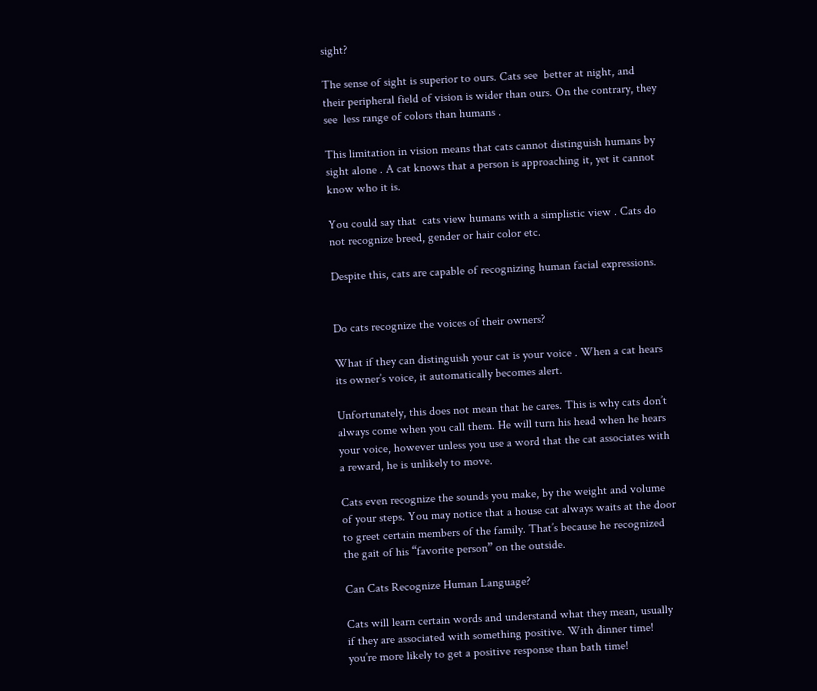sight?

The sense of sight is superior to ours. Cats see  better at night, and their peripheral field of vision is wider than ours. On the contrary, they see  less range of colors than humans .

This limitation in vision means that cats cannot distinguish humans by sight alone . A cat knows that a person is approaching it, yet it cannot know who it is.

You could say that  cats view humans with a simplistic view . Cats do not recognize breed, gender or hair color etc.

Despite this, cats are capable of recognizing human facial expressions.


Do cats recognize the voices of their owners?

What if they can distinguish your cat is your voice . When a cat hears its owner’s voice, it automatically becomes alert.

Unfortunately, this does not mean that he cares. This is why cats don’t always come when you call them. He will turn his head when he hears your voice, however unless you use a word that the cat associates with a reward, he is unlikely to move.

Cats even recognize the sounds you make, by the weight and volume of your steps. You may notice that a house cat always waits at the door to greet certain members of the family. That’s because he recognized the gait of his “favorite person” on the outside.

Can Cats Recognize Human Language?

Cats will learn certain words and understand what they mean, usually if they are associated with something positive. With dinner time! you’re more likely to get a positive response than bath time!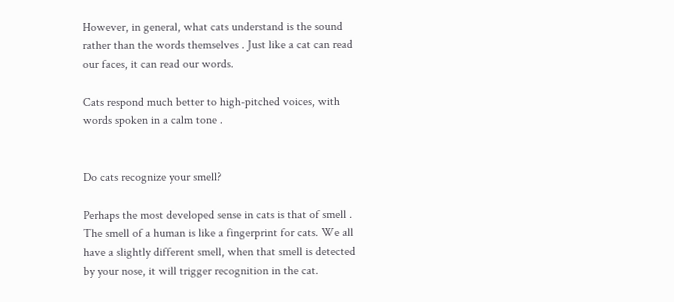However, in general, what cats understand is the sound rather than the words themselves . Just like a cat can read our faces, it can read our words.

Cats respond much better to high-pitched voices, with words spoken in a calm tone .


Do cats recognize your smell?

Perhaps the most developed sense in cats is that of smell . The smell of a human is like a fingerprint for cats. We all have a slightly different smell, when that smell is detected by your nose, it will trigger recognition in the cat.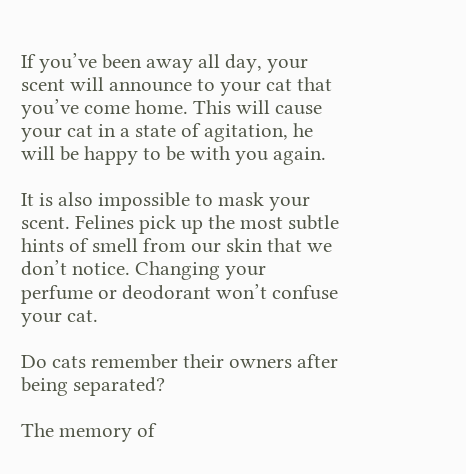If you’ve been away all day, your scent will announce to your cat that you’ve come home. This will cause your cat in a state of agitation, he will be happy to be with you again.

It is also impossible to mask your scent. Felines pick up the most subtle hints of smell from our skin that we don’t notice. Changing your perfume or deodorant won’t confuse your cat.

Do cats remember their owners after being separated?

The memory of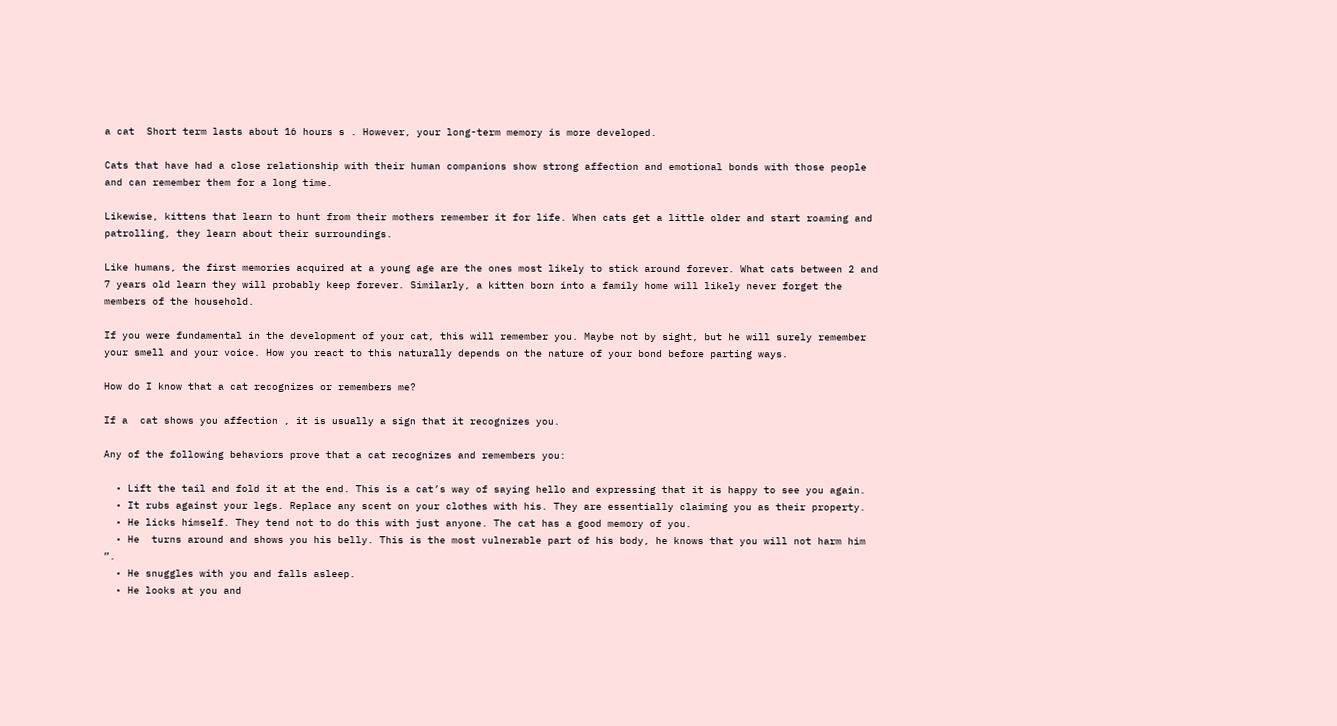a cat  Short term lasts about 16 hours s . However, your long-term memory is more developed.

Cats that have had a close relationship with their human companions show strong affection and emotional bonds with those people and can remember them for a long time.

Likewise, kittens that learn to hunt from their mothers remember it for life. When cats get a little older and start roaming and patrolling, they learn about their surroundings.

Like humans, the first memories acquired at a young age are the ones most likely to stick around forever. What cats between 2 and 7 years old learn they will probably keep forever. Similarly, a kitten born into a family home will likely never forget the members of the household.

If you were fundamental in the development of your cat, this will remember you. Maybe not by sight, but he will surely remember your smell and your voice. How you react to this naturally depends on the nature of your bond before parting ways.

How do I know that a cat recognizes or remembers me?

If a  cat shows you affection , it is usually a sign that it recognizes you.

Any of the following behaviors prove that a cat recognizes and remembers you:

  • Lift the tail and fold it at the end. This is a cat’s way of saying hello and expressing that it is happy to see you again.
  • It rubs against your legs. Replace any scent on your clothes with his. They are essentially claiming you as their property.
  • He licks himself. They tend not to do this with just anyone. The cat has a good memory of you.
  • He  turns around and shows you his belly. This is the most vulnerable part of his body, he knows that you will not harm him ”.
  • He snuggles with you and falls asleep.
  • He looks at you and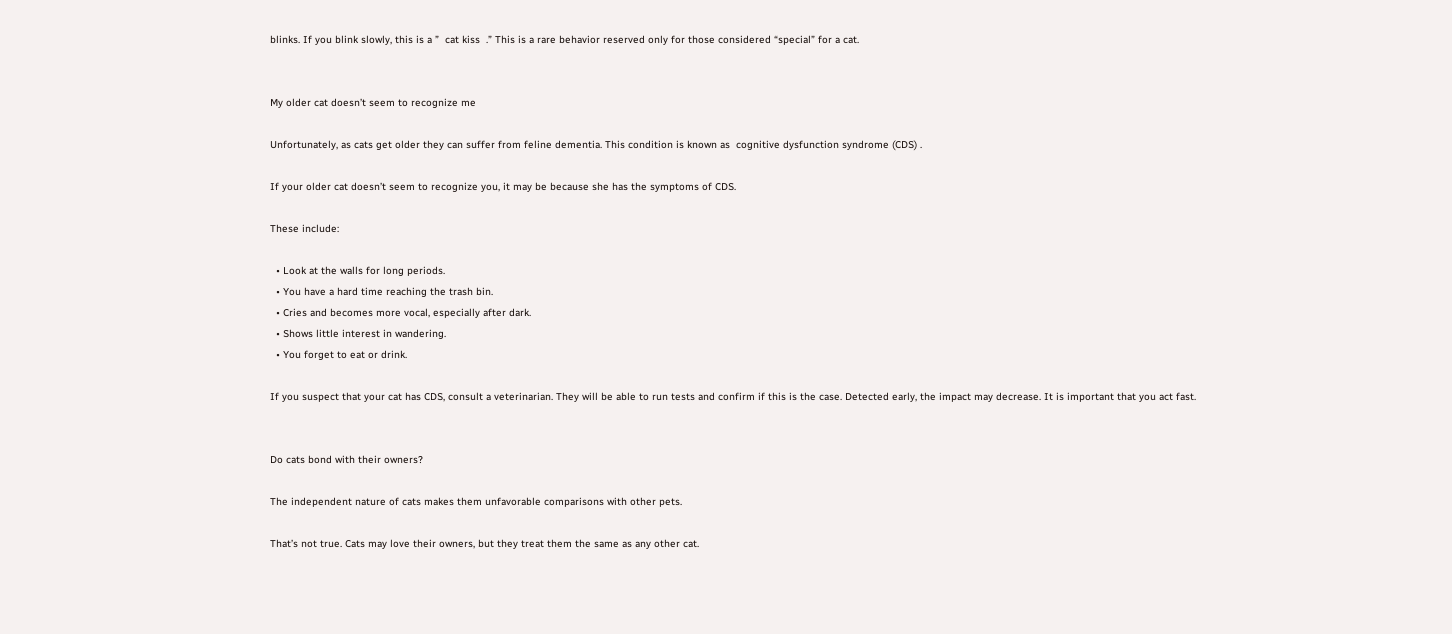blinks. If you blink slowly, this is a ”  cat kiss  .” This is a rare behavior reserved only for those considered “special” for a cat.


My older cat doesn’t seem to recognize me

Unfortunately, as cats get older they can suffer from feline dementia. This condition is known as  cognitive dysfunction syndrome (CDS) .

If your older cat doesn’t seem to recognize you, it may be because she has the symptoms of CDS.

These include:

  • Look at the walls for long periods.
  • You have a hard time reaching the trash bin.
  • Cries and becomes more vocal, especially after dark.
  • Shows little interest in wandering.
  • You forget to eat or drink.

If you suspect that your cat has CDS, consult a veterinarian. They will be able to run tests and confirm if this is the case. Detected early, the impact may decrease. It is important that you act fast.


Do cats bond with their owners?

The independent nature of cats makes them unfavorable comparisons with other pets.

That’s not true. Cats may love their owners, but they treat them the same as any other cat.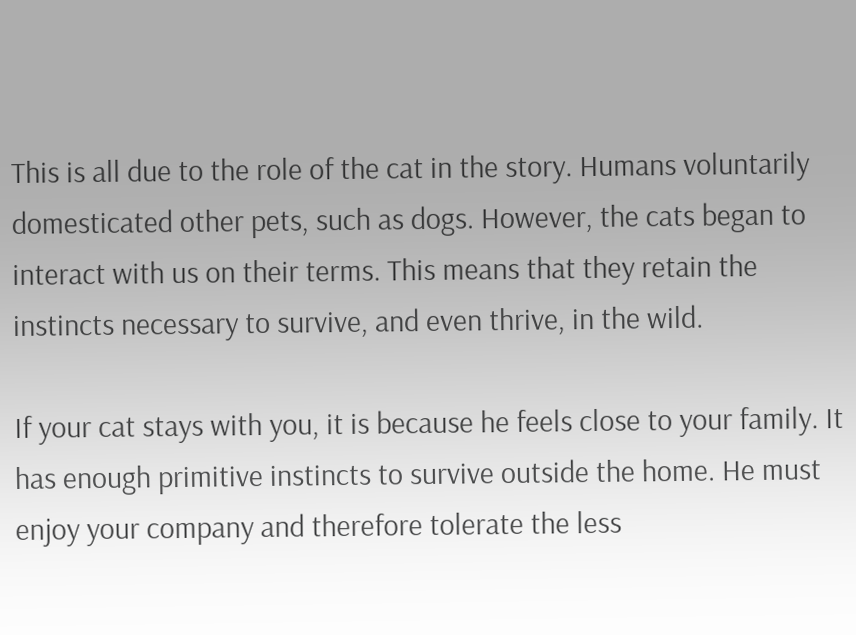This is all due to the role of the cat in the story. Humans voluntarily domesticated other pets, such as dogs. However, the cats began to interact with us on their terms. This means that they retain the instincts necessary to survive, and even thrive, in the wild.

If your cat stays with you, it is because he feels close to your family. It has enough primitive instincts to survive outside the home. He must enjoy your company and therefore tolerate the less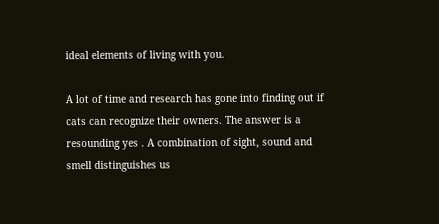ideal elements of living with you.

A lot of time and research has gone into finding out if cats can recognize their owners. The answer is a resounding yes . A combination of sight, sound and smell distinguishes us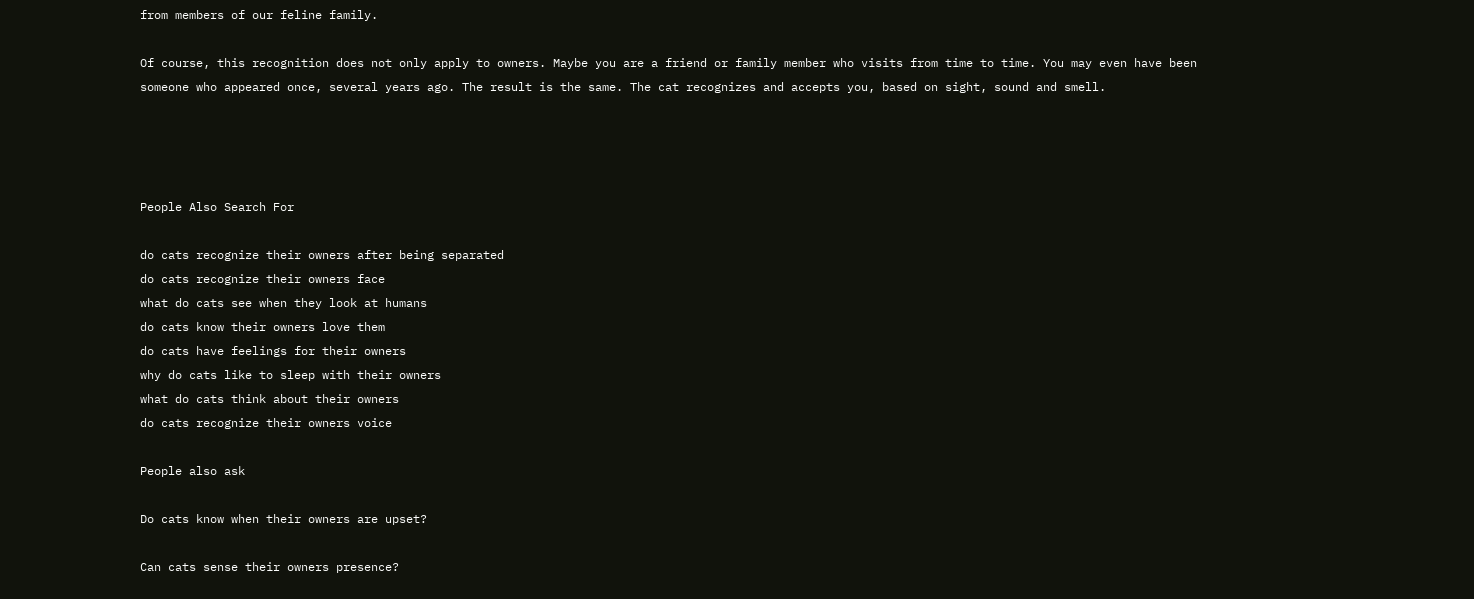from members of our feline family.

Of course, this recognition does not only apply to owners. Maybe you are a friend or family member who visits from time to time. You may even have been someone who appeared once, several years ago. The result is the same. The cat recognizes and accepts you, based on sight, sound and smell.




People Also Search For

do cats recognize their owners after being separated
do cats recognize their owners face
what do cats see when they look at humans
do cats know their owners love them
do cats have feelings for their owners
why do cats like to sleep with their owners
what do cats think about their owners
do cats recognize their owners voice

People also ask

Do cats know when their owners are upset?

Can cats sense their owners presence?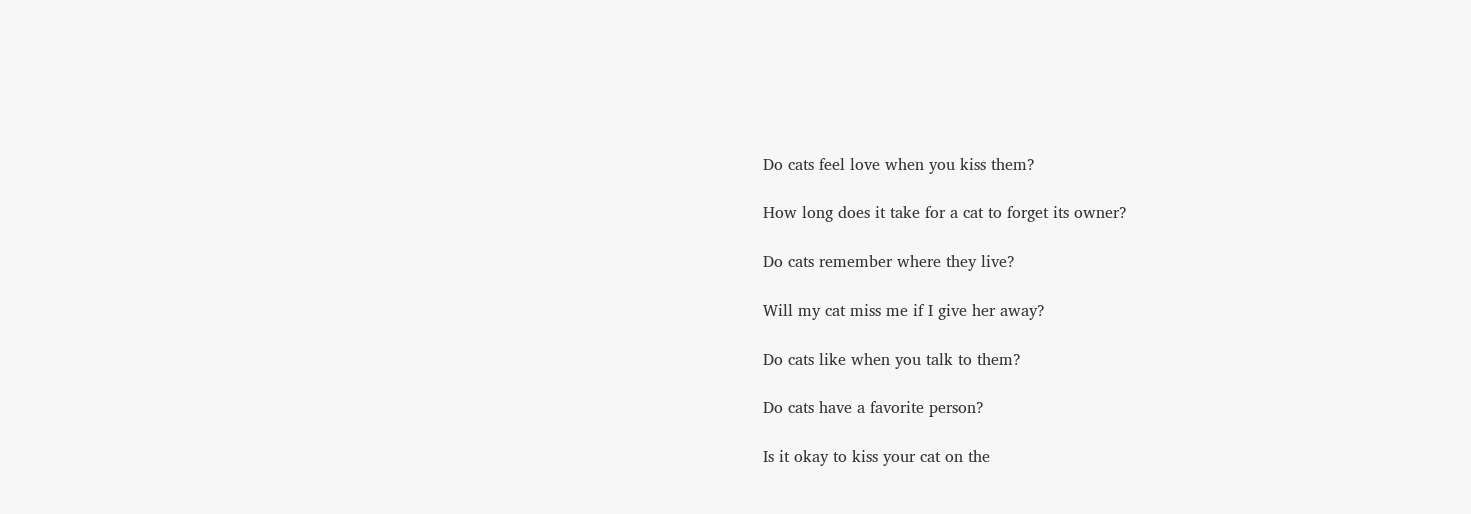Do cats feel love when you kiss them?

How long does it take for a cat to forget its owner?

Do cats remember where they live?

Will my cat miss me if I give her away?

Do cats like when you talk to them?

Do cats have a favorite person?

Is it okay to kiss your cat on the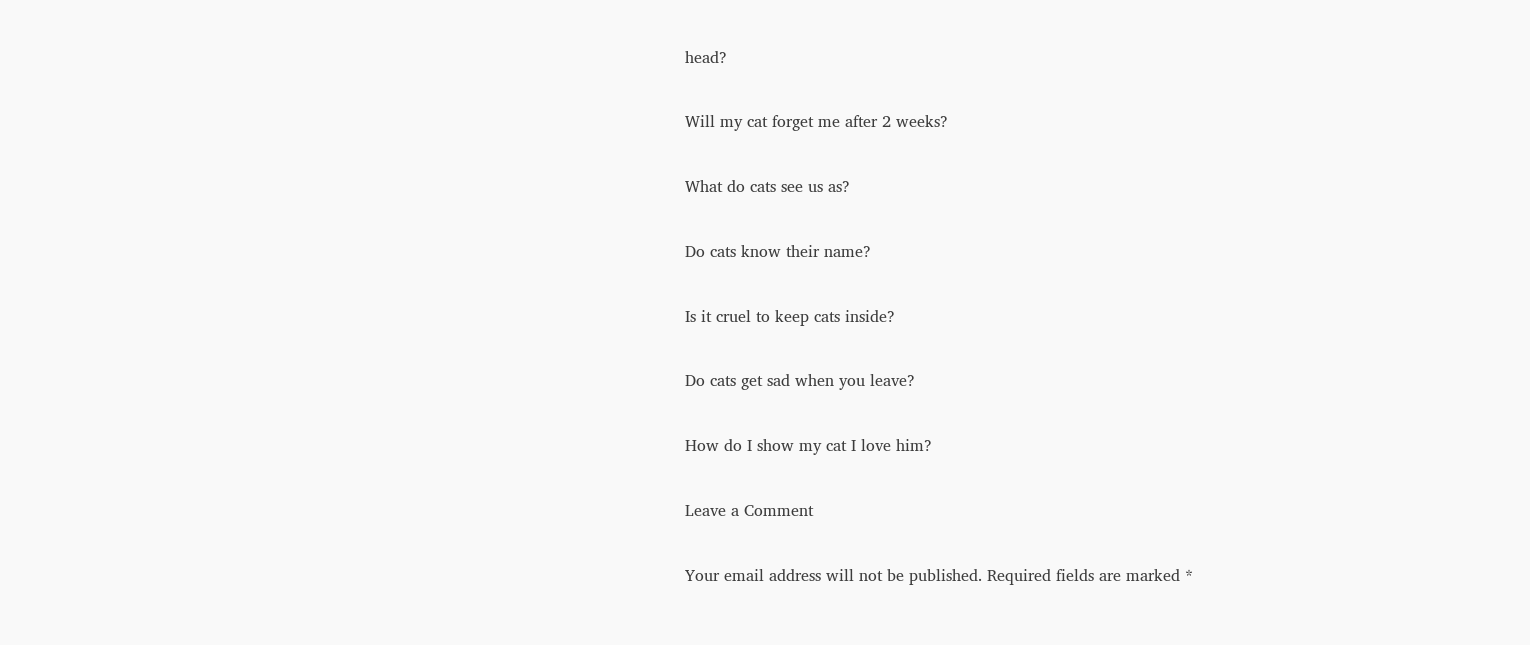head?

Will my cat forget me after 2 weeks?

What do cats see us as?

Do cats know their name?

Is it cruel to keep cats inside?

Do cats get sad when you leave?

How do I show my cat I love him?

Leave a Comment

Your email address will not be published. Required fields are marked *